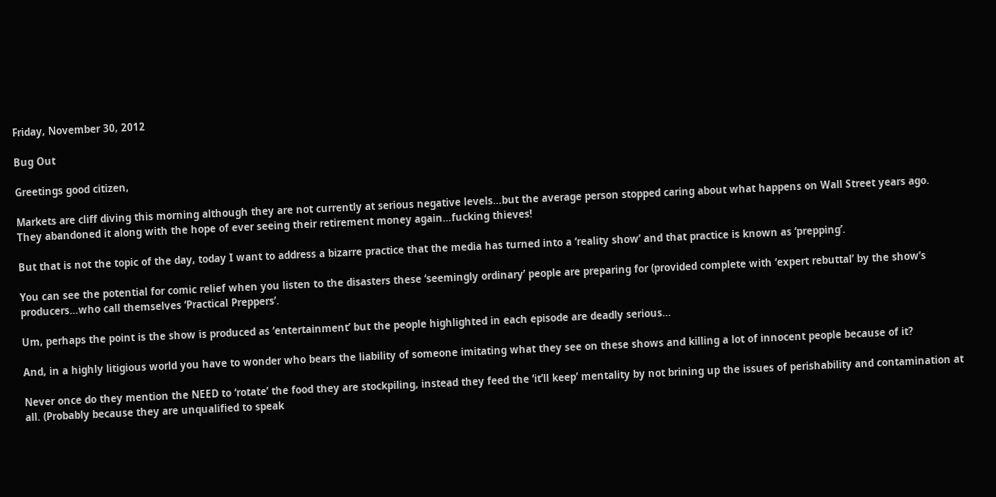Friday, November 30, 2012

Bug Out

Greetings good citizen,

Markets are cliff diving this morning although they are not currently at serious negative levels…but the average person stopped caring about what happens on Wall Street years ago. They abandoned it along with the hope of ever seeing their retirement money again…fucking thieves!

But that is not the topic of the day, today I want to address a bizarre practice that the media has turned into a ‘reality show’ and that practice is known as ‘prepping’.

You can see the potential for comic relief when you listen to the disasters these ‘seemingly ordinary’ people are preparing for (provided complete with ‘expert rebuttal’ by the show’s producers…who call themselves ‘Practical Preppers’.

Um, perhaps the point is the show is produced as ‘entertainment’ but the people highlighted in each episode are deadly serious…

And, in a highly litigious world you have to wonder who bears the liability of someone imitating what they see on these shows and killing a lot of innocent people because of it?

Never once do they mention the NEED to ‘rotate’ the food they are stockpiling, instead they feed the ‘it’ll keep’ mentality by not brining up the issues of perishability and contamination at all. (Probably because they are unqualified to speak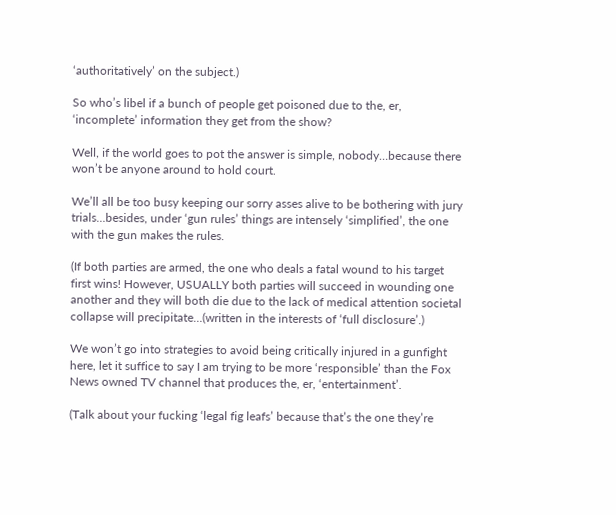‘authoritatively’ on the subject.)

So who’s libel if a bunch of people get poisoned due to the, er, ‘incomplete’ information they get from the show?

Well, if the world goes to pot the answer is simple, nobody…because there won’t be anyone around to hold court.

We’ll all be too busy keeping our sorry asses alive to be bothering with jury trials…besides, under ‘gun rules’ things are intensely ‘simplified’, the one with the gun makes the rules.

(If both parties are armed, the one who deals a fatal wound to his target first wins! However, USUALLY both parties will succeed in wounding one another and they will both die due to the lack of medical attention societal collapse will precipitate…(written in the interests of ‘full disclosure’.)

We won’t go into strategies to avoid being critically injured in a gunfight here, let it suffice to say I am trying to be more ‘responsible’ than the Fox News owned TV channel that produces the, er, ‘entertainment’.

(Talk about your fucking ‘legal fig leafs’ because that’s the one they’re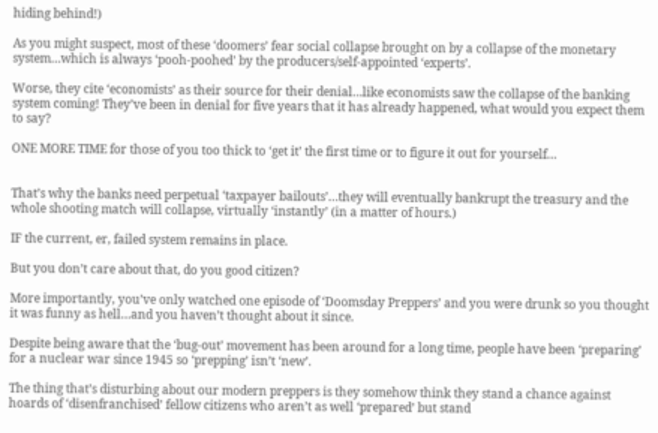hiding behind!)

As you might suspect, most of these ‘doomers’ fear social collapse brought on by a collapse of the monetary system…which is always ‘pooh-poohed’ by the producers/self-appointed ‘experts’.

Worse, they cite ‘economists’ as their source for their denial…like economists saw the collapse of the banking system coming! They’ve been in denial for five years that it has already happened, what would you expect them to say?

ONE MORE TIME for those of you too thick to ‘get it’ the first time or to figure it out for yourself…


That’s why the banks need perpetual ‘taxpayer bailouts’…they will eventually bankrupt the treasury and the whole shooting match will collapse, virtually ‘instantly’ (in a matter of hours.)

IF the current, er, failed system remains in place.

But you don’t care about that, do you good citizen?

More importantly, you’ve only watched one episode of ‘Doomsday Preppers’ and you were drunk so you thought it was funny as hell…and you haven’t thought about it since.

Despite being aware that the ‘bug-out’ movement has been around for a long time, people have been ‘preparing’ for a nuclear war since 1945 so ‘prepping’ isn’t ‘new’.

The thing that’s disturbing about our modern preppers is they somehow think they stand a chance against hoards of ‘disenfranchised’ fellow citizens who aren’t as well ‘prepared’ but stand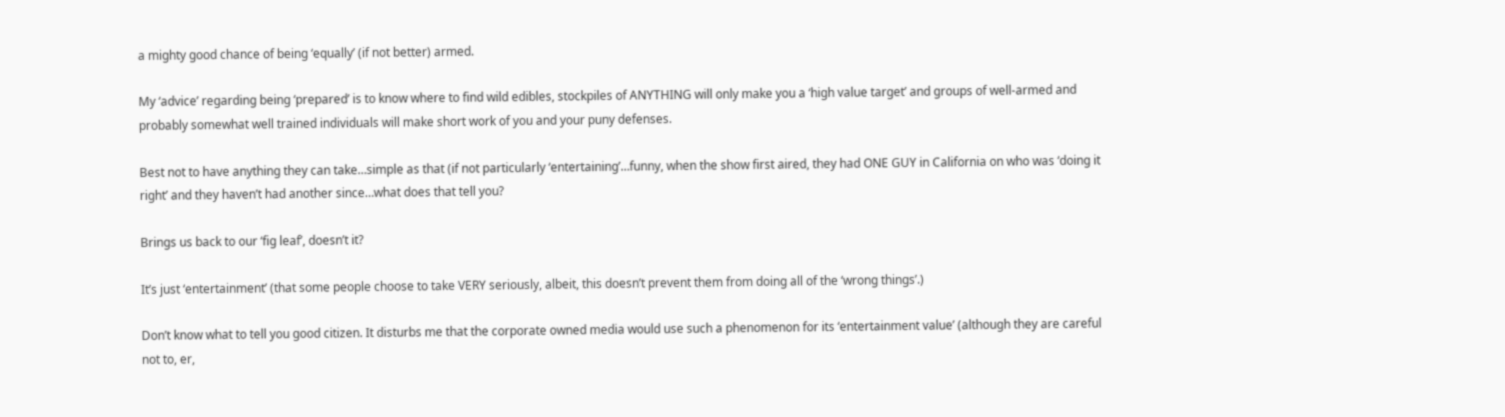a mighty good chance of being ‘equally’ (if not better) armed.

My ‘advice’ regarding being ‘prepared’ is to know where to find wild edibles, stockpiles of ANYTHING will only make you a ‘high value target’ and groups of well-armed and probably somewhat well trained individuals will make short work of you and your puny defenses.

Best not to have anything they can take…simple as that (if not particularly ‘entertaining’…funny, when the show first aired, they had ONE GUY in California on who was ‘doing it right’ and they haven’t had another since…what does that tell you?

Brings us back to our ‘fig leaf’, doesn’t it?

It’s just ‘entertainment’ (that some people choose to take VERY seriously, albeit, this doesn’t prevent them from doing all of the ‘wrong things’.)

Don’t know what to tell you good citizen. It disturbs me that the corporate owned media would use such a phenomenon for its ‘entertainment value’ (although they are careful not to, er,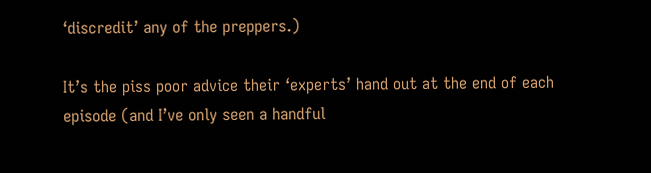‘discredit’ any of the preppers.)

It’s the piss poor advice their ‘experts’ hand out at the end of each episode (and I’ve only seen a handful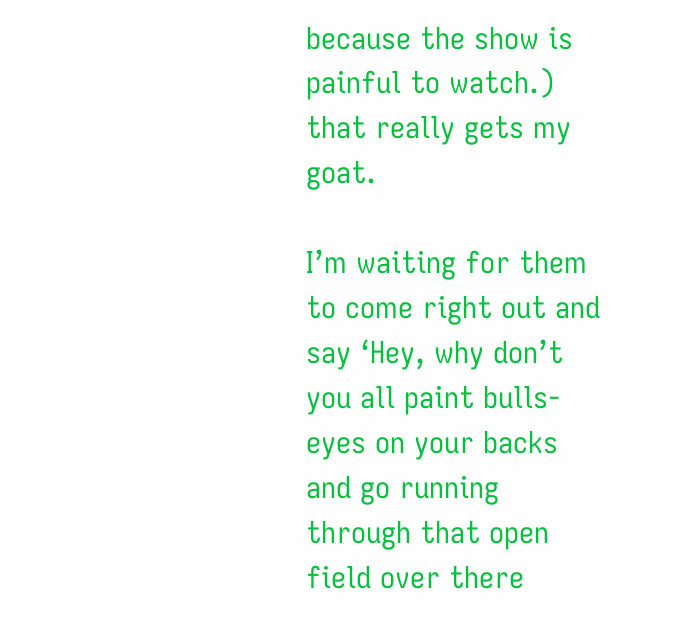because the show is painful to watch.) that really gets my goat.

I’m waiting for them to come right out and say ‘Hey, why don’t you all paint bulls-eyes on your backs and go running through that open field over there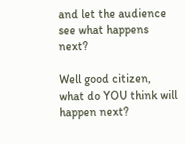and let the audience see what happens next?

Well good citizen, what do YOU think will happen next?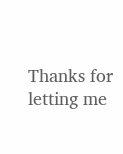Thanks for letting me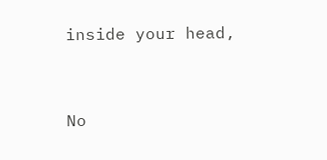inside your head,


No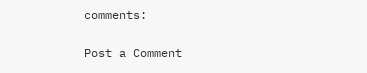comments:

Post a Comment